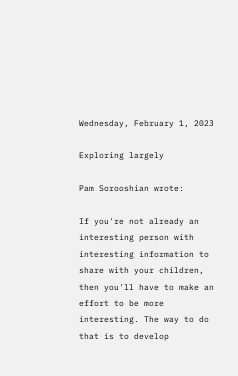Wednesday, February 1, 2023

Exploring largely

Pam Sorooshian wrote:

If you're not already an interesting person with interesting information to share with your children, then you'll have to make an effort to be more interesting. The way to do that is to develop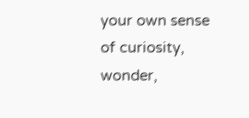your own sense of curiosity, wonder,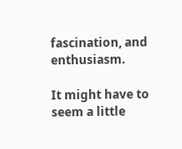fascination, and enthusiasm.

It might have to seem a little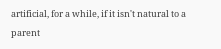artificial, for a while, if it isn't natural to a parent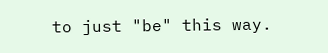to just "be" this way.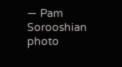— Pam Sorooshian
photo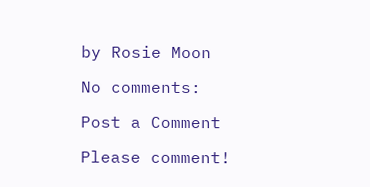by Rosie Moon

No comments:

Post a Comment

Please comment!